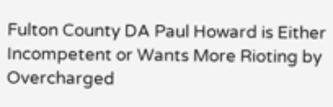Fulton County DA Paul Howard is Either Incompetent or Wants More Rioting by Overcharged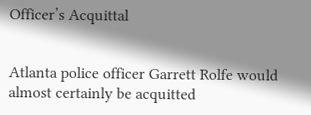Officer’s Acquittal


Atlanta police officer Garrett Rolfe would almost certainly be acquitted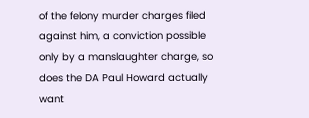of the felony murder charges filed against him, a conviction possible only by a manslaughter charge, so does the DA Paul Howard actually want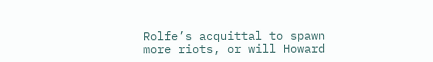Rolfe’s acquittal to spawn more riots, or will Howard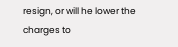resign, or will he lower the charges to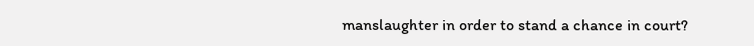manslaughter in order to stand a chance in court?